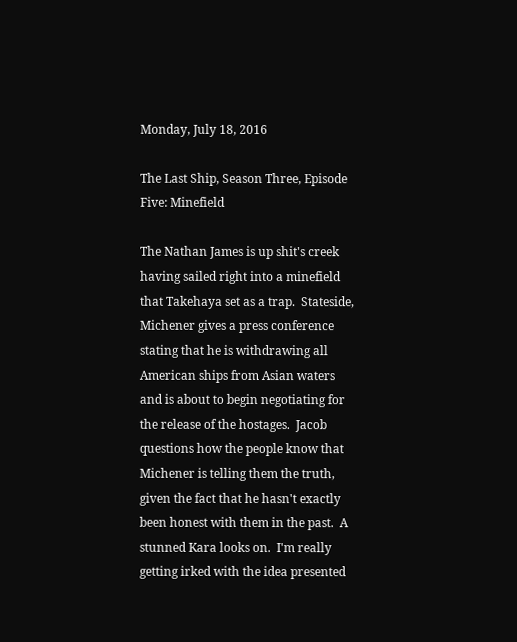Monday, July 18, 2016

The Last Ship, Season Three, Episode Five: Minefield

The Nathan James is up shit's creek having sailed right into a minefield that Takehaya set as a trap.  Stateside, Michener gives a press conference stating that he is withdrawing all American ships from Asian waters and is about to begin negotiating for the release of the hostages.  Jacob questions how the people know that Michener is telling them the truth, given the fact that he hasn't exactly been honest with them in the past.  A stunned Kara looks on.  I'm really getting irked with the idea presented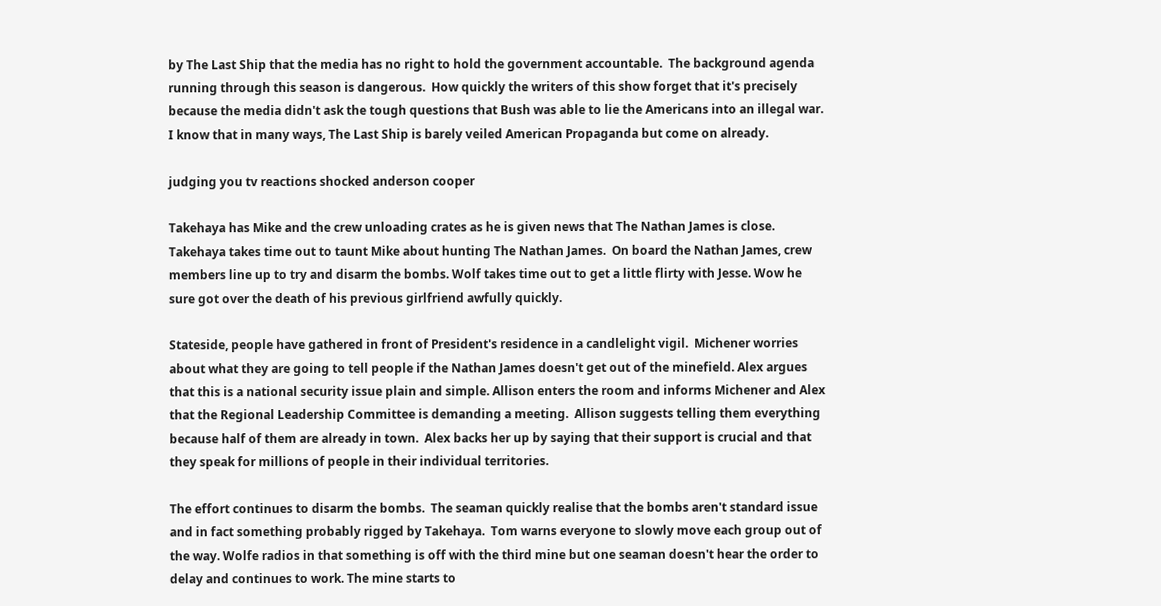by The Last Ship that the media has no right to hold the government accountable.  The background agenda running through this season is dangerous.  How quickly the writers of this show forget that it's precisely because the media didn't ask the tough questions that Bush was able to lie the Americans into an illegal war. I know that in many ways, The Last Ship is barely veiled American Propaganda but come on already.

judging you tv reactions shocked anderson cooper

Takehaya has Mike and the crew unloading crates as he is given news that The Nathan James is close. Takehaya takes time out to taunt Mike about hunting The Nathan James.  On board the Nathan James, crew members line up to try and disarm the bombs. Wolf takes time out to get a little flirty with Jesse. Wow he sure got over the death of his previous girlfriend awfully quickly.

Stateside, people have gathered in front of President's residence in a candlelight vigil.  Michener worries about what they are going to tell people if the Nathan James doesn't get out of the minefield. Alex argues that this is a national security issue plain and simple. Allison enters the room and informs Michener and Alex that the Regional Leadership Committee is demanding a meeting.  Allison suggests telling them everything because half of them are already in town.  Alex backs her up by saying that their support is crucial and that they speak for millions of people in their individual territories.

The effort continues to disarm the bombs.  The seaman quickly realise that the bombs aren't standard issue and in fact something probably rigged by Takehaya.  Tom warns everyone to slowly move each group out of the way. Wolfe radios in that something is off with the third mine but one seaman doesn't hear the order to delay and continues to work. The mine starts to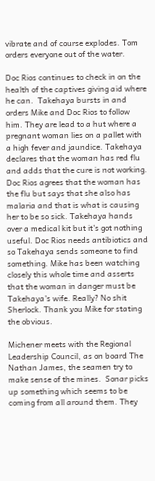vibrate and of course explodes. Tom orders everyone out of the water.

Doc Rios continues to check in on the health of the captives giving aid where he can.  Takehaya bursts in and orders Mike and Doc Rios to follow him. They are lead to a hut where a pregnant woman lies on a pallet with a high fever and jaundice. Takehaya declares that the woman has red flu and adds that the cure is not working.  Doc Rios agrees that the woman has the flu but says that she also has malaria and that is what is causing her to be so sick. Takehaya hands over a medical kit but it's got nothing useful. Doc Rios needs antibiotics and so Takehaya sends someone to find something. Mike has been watching closely this whole time and asserts that the woman in danger must be Takehaya's wife. Really? No shit Sherlock. Thank you Mike for stating the obvious.

Michener meets with the Regional Leadership Council, as on board The Nathan James, the seamen try to make sense of the mines.  Sonar picks up something which seems to be coming from all around them. They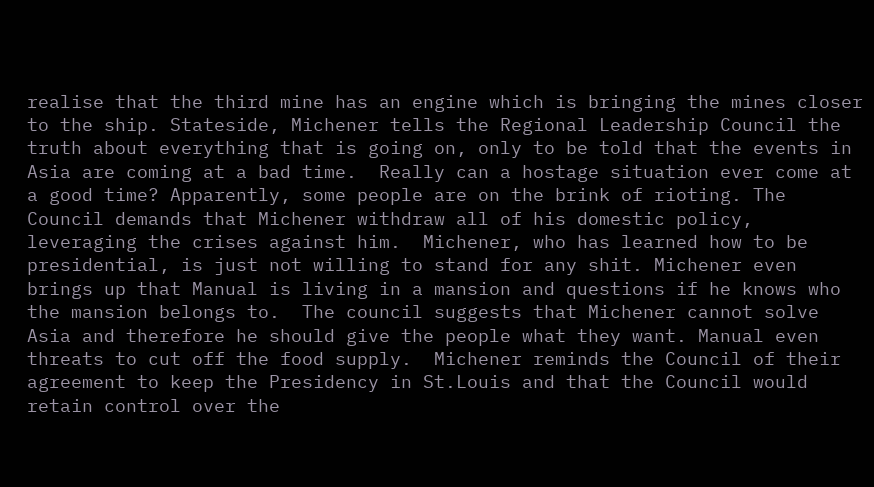realise that the third mine has an engine which is bringing the mines closer to the ship. Stateside, Michener tells the Regional Leadership Council the truth about everything that is going on, only to be told that the events in Asia are coming at a bad time.  Really can a hostage situation ever come at a good time? Apparently, some people are on the brink of rioting. The Council demands that Michener withdraw all of his domestic policy, leveraging the crises against him.  Michener, who has learned how to be presidential, is just not willing to stand for any shit. Michener even brings up that Manual is living in a mansion and questions if he knows who the mansion belongs to.  The council suggests that Michener cannot solve Asia and therefore he should give the people what they want. Manual even threats to cut off the food supply.  Michener reminds the Council of their agreement to keep the Presidency in St.Louis and that the Council would retain control over the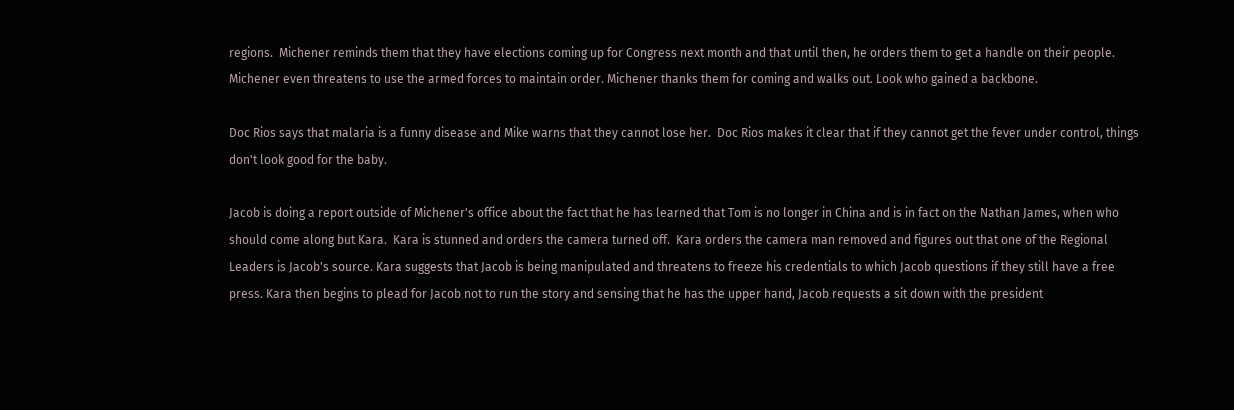regions.  Michener reminds them that they have elections coming up for Congress next month and that until then, he orders them to get a handle on their people. Michener even threatens to use the armed forces to maintain order. Michener thanks them for coming and walks out. Look who gained a backbone.

Doc Rios says that malaria is a funny disease and Mike warns that they cannot lose her.  Doc Rios makes it clear that if they cannot get the fever under control, things don't look good for the baby.

Jacob is doing a report outside of Michener's office about the fact that he has learned that Tom is no longer in China and is in fact on the Nathan James, when who should come along but Kara.  Kara is stunned and orders the camera turned off.  Kara orders the camera man removed and figures out that one of the Regional Leaders is Jacob's source. Kara suggests that Jacob is being manipulated and threatens to freeze his credentials to which Jacob questions if they still have a free press. Kara then begins to plead for Jacob not to run the story and sensing that he has the upper hand, Jacob requests a sit down with the president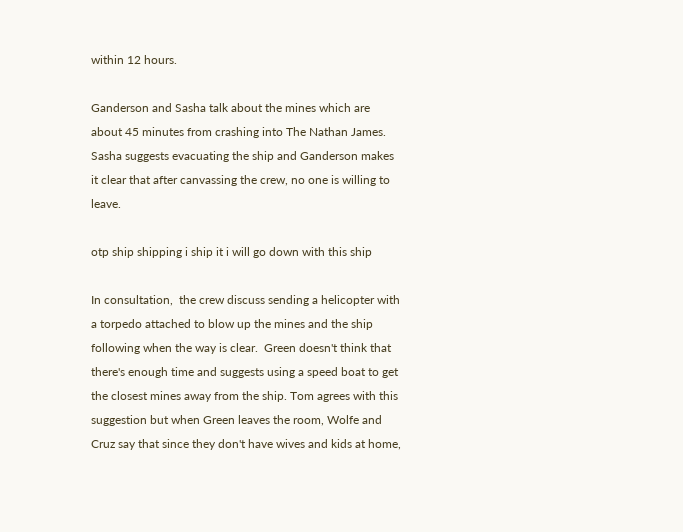within 12 hours.

Ganderson and Sasha talk about the mines which are about 45 minutes from crashing into The Nathan James.  Sasha suggests evacuating the ship and Ganderson makes it clear that after canvassing the crew, no one is willing to leave.

otp ship shipping i ship it i will go down with this ship

In consultation,  the crew discuss sending a helicopter with a torpedo attached to blow up the mines and the ship following when the way is clear.  Green doesn't think that there's enough time and suggests using a speed boat to get the closest mines away from the ship. Tom agrees with this suggestion but when Green leaves the room, Wolfe and Cruz say that since they don't have wives and kids at home,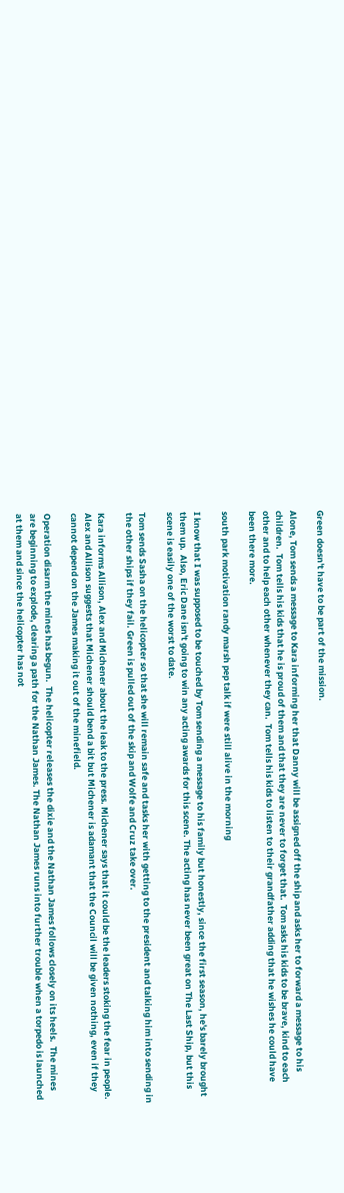Green doesn't have to be part of the mission.

Alone, Tom sends a message to Kara informing her that Danny will be assigned off the ship and asks her to forward a message to his children.  Tom tells his kids that he is proud of them and that they are never to forget that.  Tom asks his kids to be brave, kind to each other and to help each other whenever they can.  Tom tells his kids to listen to their grandfather adding that he wishes he could have been there more.

south park motivation randy marsh pep talk if were still alive in the morning

I know that I was supposed to be touched by Tom sending a message to his family but honestly, since the first season, he's barely brought them up.  Also, Eric Dane isn't going to win any acting awards for this scene. The acting has never been great on The Last Ship, but this scene is easily one of the worst to date.

Tom sends Sasha on the helicopter so that she will remain safe and tasks her with getting to the president and talking him into sending in the other ships if they fail. Green is pulled out of the skip and Wolfe and Cruz take over.

Kara informs Allison, Alex and Michener about the leak to the press. Michener says that it could be the leaders stoking the fear in people.  Alex and Allison suggests that Michener should bend a bit but Michener is adamant that the Council will be given nothing, even if they cannot depend on the James making it out of the minefield.

Operation disarm the mines has begun.  The helicopter releases the dixie and the Nathan James follows closely on its heels.  The mines are beginning to explode, clearing a path for the Nathan James. The Nathan James runs into further trouble when a torpedo is launched at them and since the helicopter has not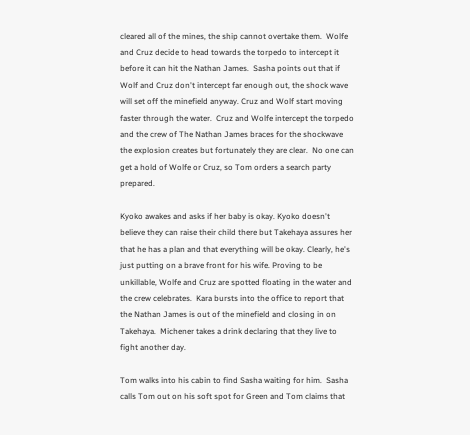cleared all of the mines, the ship cannot overtake them.  Wolfe and Cruz decide to head towards the torpedo to intercept it before it can hit the Nathan James.  Sasha points out that if Wolf and Cruz don't intercept far enough out, the shock wave will set off the minefield anyway. Cruz and Wolf start moving faster through the water.  Cruz and Wolfe intercept the torpedo and the crew of The Nathan James braces for the shockwave the explosion creates but fortunately they are clear.  No one can get a hold of Wolfe or Cruz, so Tom orders a search party prepared.

Kyoko awakes and asks if her baby is okay. Kyoko doesn't believe they can raise their child there but Takehaya assures her that he has a plan and that everything will be okay. Clearly, he's just putting on a brave front for his wife. Proving to be unkillable, Wolfe and Cruz are spotted floating in the water and the crew celebrates.  Kara bursts into the office to report that the Nathan James is out of the minefield and closing in on Takehaya.  Michener takes a drink declaring that they live to fight another day.

Tom walks into his cabin to find Sasha waiting for him.  Sasha calls Tom out on his soft spot for Green and Tom claims that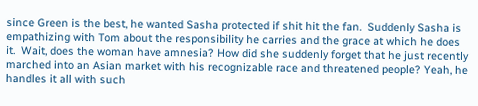since Green is the best, he wanted Sasha protected if shit hit the fan.  Suddenly Sasha is empathizing with Tom about the responsibility he carries and the grace at which he does it.  Wait, does the woman have amnesia? How did she suddenly forget that he just recently marched into an Asian market with his recognizable race and threatened people? Yeah, he handles it all with such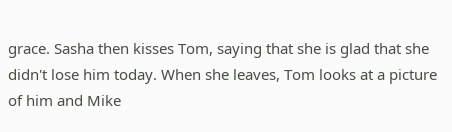grace. Sasha then kisses Tom, saying that she is glad that she didn't lose him today. When she leaves, Tom looks at a picture of him and Mike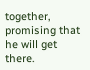together, promising that he will get there.